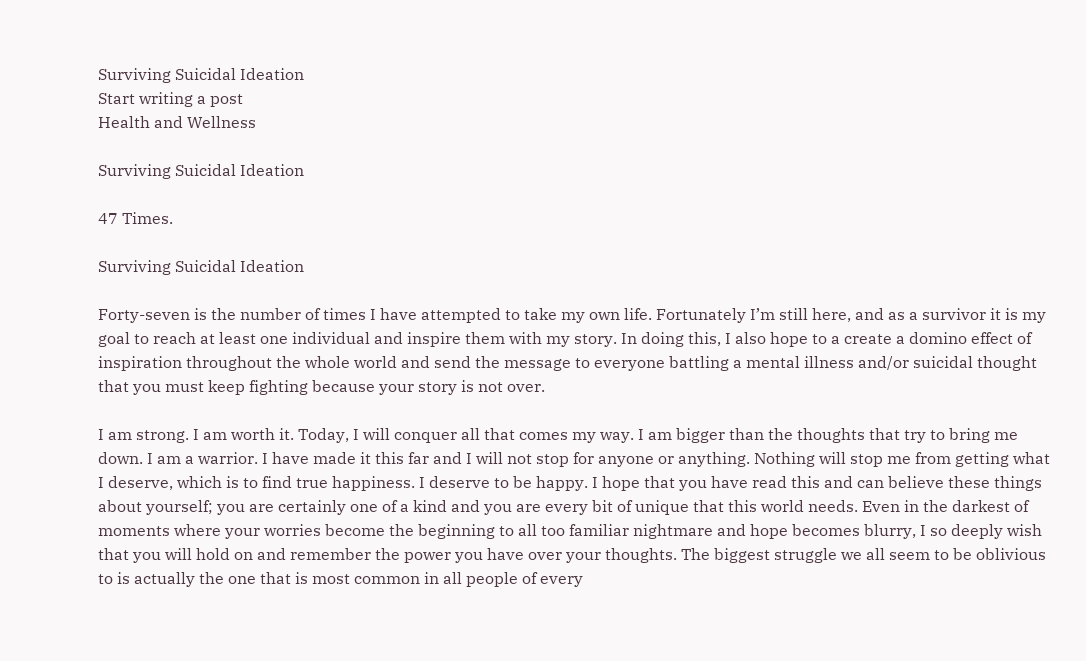Surviving Suicidal Ideation
Start writing a post
Health and Wellness

Surviving Suicidal Ideation

47 Times.

Surviving Suicidal Ideation

Forty-seven is the number of times I have attempted to take my own life. Fortunately I’m still here, and as a survivor it is my goal to reach at least one individual and inspire them with my story. In doing this, I also hope to a create a domino effect of inspiration throughout the whole world and send the message to everyone battling a mental illness and/or suicidal thought that you must keep fighting because your story is not over.

I am strong. I am worth it. Today, I will conquer all that comes my way. I am bigger than the thoughts that try to bring me down. I am a warrior. I have made it this far and I will not stop for anyone or anything. Nothing will stop me from getting what I deserve, which is to find true happiness. I deserve to be happy. I hope that you have read this and can believe these things about yourself; you are certainly one of a kind and you are every bit of unique that this world needs. Even in the darkest of moments where your worries become the beginning to all too familiar nightmare and hope becomes blurry, I so deeply wish that you will hold on and remember the power you have over your thoughts. The biggest struggle we all seem to be oblivious to is actually the one that is most common in all people of every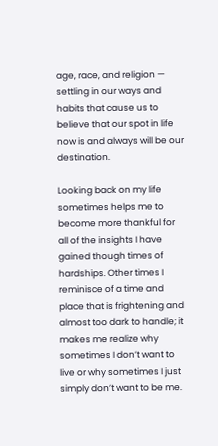age, race, and religion — settling in our ways and habits that cause us to believe that our spot in life now is and always will be our destination.

Looking back on my life sometimes helps me to become more thankful for all of the insights I have gained though times of hardships. Other times I reminisce of a time and place that is frightening and almost too dark to handle; it makes me realize why sometimes I don’t want to live or why sometimes I just simply don’t want to be me.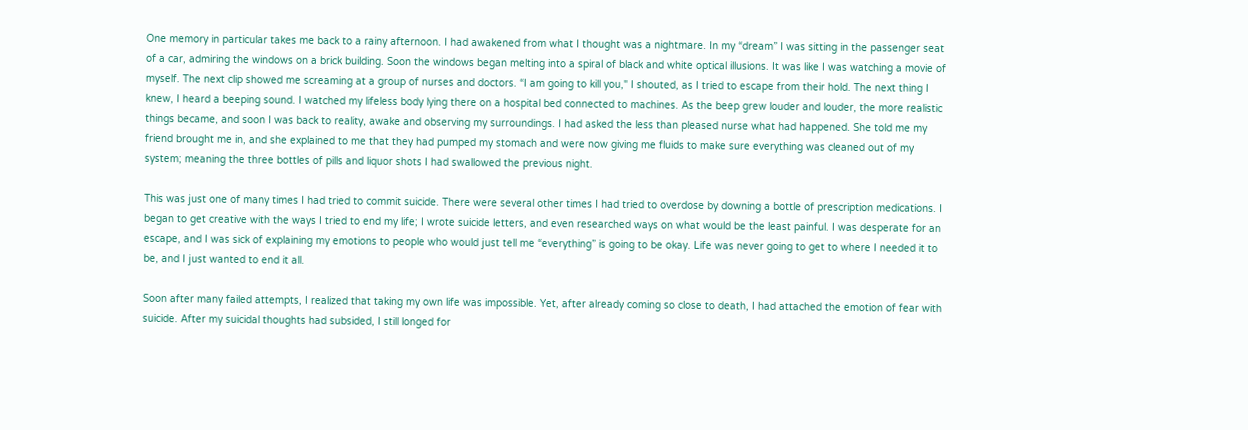One memory in particular takes me back to a rainy afternoon. I had awakened from what I thought was a nightmare. In my “dream” I was sitting in the passenger seat of a car, admiring the windows on a brick building. Soon the windows began melting into a spiral of black and white optical illusions. It was like I was watching a movie of myself. The next clip showed me screaming at a group of nurses and doctors. “I am going to kill you," I shouted, as I tried to escape from their hold. The next thing I knew, I heard a beeping sound. I watched my lifeless body lying there on a hospital bed connected to machines. As the beep grew louder and louder, the more realistic things became, and soon I was back to reality, awake and observing my surroundings. I had asked the less than pleased nurse what had happened. She told me my friend brought me in, and she explained to me that they had pumped my stomach and were now giving me fluids to make sure everything was cleaned out of my system; meaning the three bottles of pills and liquor shots I had swallowed the previous night.

This was just one of many times I had tried to commit suicide. There were several other times I had tried to overdose by downing a bottle of prescription medications. I began to get creative with the ways I tried to end my life; I wrote suicide letters, and even researched ways on what would be the least painful. I was desperate for an escape, and I was sick of explaining my emotions to people who would just tell me “everything” is going to be okay. Life was never going to get to where I needed it to be, and I just wanted to end it all.

Soon after many failed attempts, I realized that taking my own life was impossible. Yet, after already coming so close to death, I had attached the emotion of fear with suicide. After my suicidal thoughts had subsided, I still longed for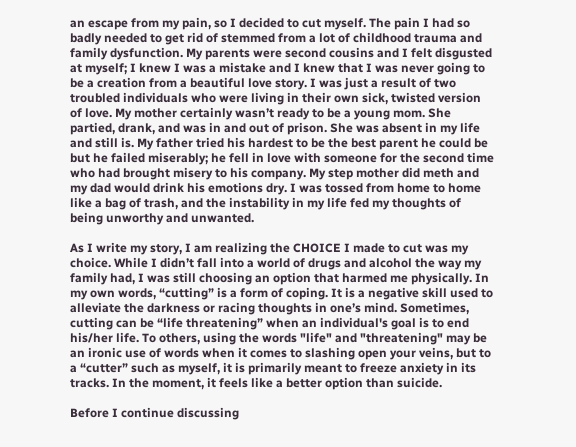an escape from my pain, so I decided to cut myself. The pain I had so badly needed to get rid of stemmed from a lot of childhood trauma and family dysfunction. My parents were second cousins and I felt disgusted at myself; I knew I was a mistake and I knew that I was never going to be a creation from a beautiful love story. I was just a result of two troubled individuals who were living in their own sick, twisted version of love. My mother certainly wasn’t ready to be a young mom. She partied, drank, and was in and out of prison. She was absent in my life and still is. My father tried his hardest to be the best parent he could be but he failed miserably; he fell in love with someone for the second time who had brought misery to his company. My step mother did meth and my dad would drink his emotions dry. I was tossed from home to home like a bag of trash, and the instability in my life fed my thoughts of being unworthy and unwanted.

As I write my story, I am realizing the CHOICE I made to cut was my choice. While I didn’t fall into a world of drugs and alcohol the way my family had, I was still choosing an option that harmed me physically. In my own words, “cutting” is a form of coping. It is a negative skill used to alleviate the darkness or racing thoughts in one’s mind. Sometimes, cutting can be “life threatening” when an individual's goal is to end his/her life. To others, using the words "life" and "threatening" may be an ironic use of words when it comes to slashing open your veins, but to a “cutter” such as myself, it is primarily meant to freeze anxiety in its tracks. In the moment, it feels like a better option than suicide.

Before I continue discussing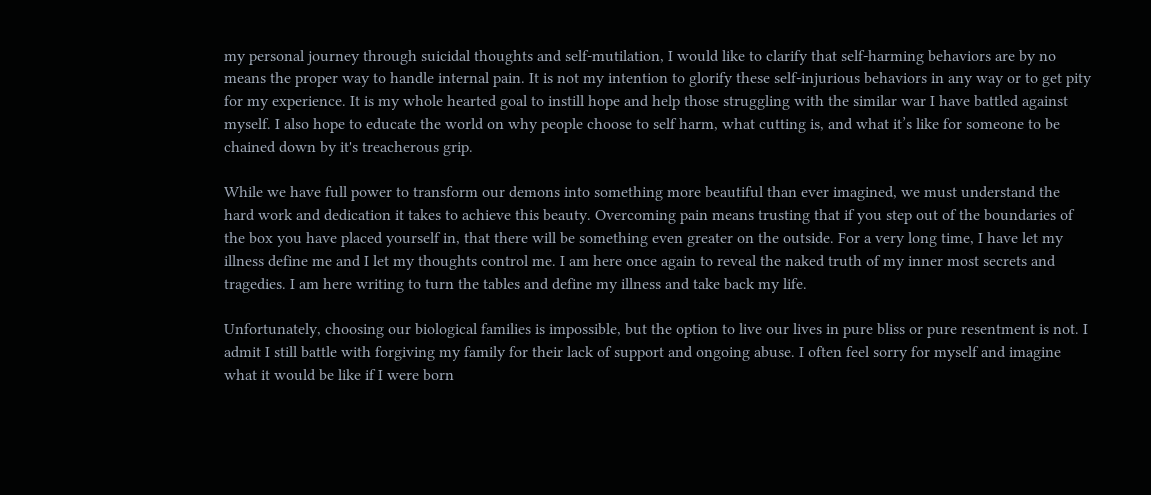my personal journey through suicidal thoughts and self-mutilation, I would like to clarify that self-harming behaviors are by no means the proper way to handle internal pain. It is not my intention to glorify these self-injurious behaviors in any way or to get pity for my experience. It is my whole hearted goal to instill hope and help those struggling with the similar war I have battled against myself. I also hope to educate the world on why people choose to self harm, what cutting is, and what it’s like for someone to be chained down by it's treacherous grip.

While we have full power to transform our demons into something more beautiful than ever imagined, we must understand the hard work and dedication it takes to achieve this beauty. Overcoming pain means trusting that if you step out of the boundaries of the box you have placed yourself in, that there will be something even greater on the outside. For a very long time, I have let my illness define me and I let my thoughts control me. I am here once again to reveal the naked truth of my inner most secrets and tragedies. I am here writing to turn the tables and define my illness and take back my life.

Unfortunately, choosing our biological families is impossible, but the option to live our lives in pure bliss or pure resentment is not. I admit I still battle with forgiving my family for their lack of support and ongoing abuse. I often feel sorry for myself and imagine what it would be like if I were born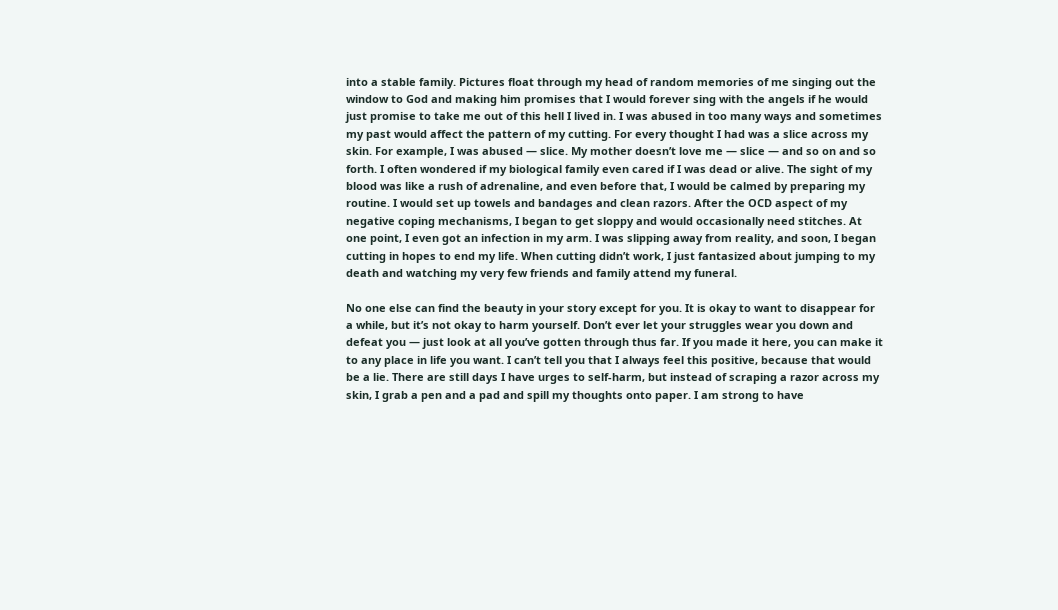into a stable family. Pictures float through my head of random memories of me singing out the window to God and making him promises that I would forever sing with the angels if he would just promise to take me out of this hell I lived in. I was abused in too many ways and sometimes my past would affect the pattern of my cutting. For every thought I had was a slice across my skin. For example, I was abused — slice. My mother doesn’t love me — slice — and so on and so forth. I often wondered if my biological family even cared if I was dead or alive. The sight of my blood was like a rush of adrenaline, and even before that, I would be calmed by preparing my routine. I would set up towels and bandages and clean razors. After the OCD aspect of my negative coping mechanisms, I began to get sloppy and would occasionally need stitches. At one point, I even got an infection in my arm. I was slipping away from reality, and soon, I began cutting in hopes to end my life. When cutting didn’t work, I just fantasized about jumping to my death and watching my very few friends and family attend my funeral.

No one else can find the beauty in your story except for you. It is okay to want to disappear for a while, but it’s not okay to harm yourself. Don’t ever let your struggles wear you down and defeat you — just look at all you’ve gotten through thus far. If you made it here, you can make it to any place in life you want. I can’t tell you that I always feel this positive, because that would be a lie. There are still days I have urges to self-harm, but instead of scraping a razor across my skin, I grab a pen and a pad and spill my thoughts onto paper. I am strong to have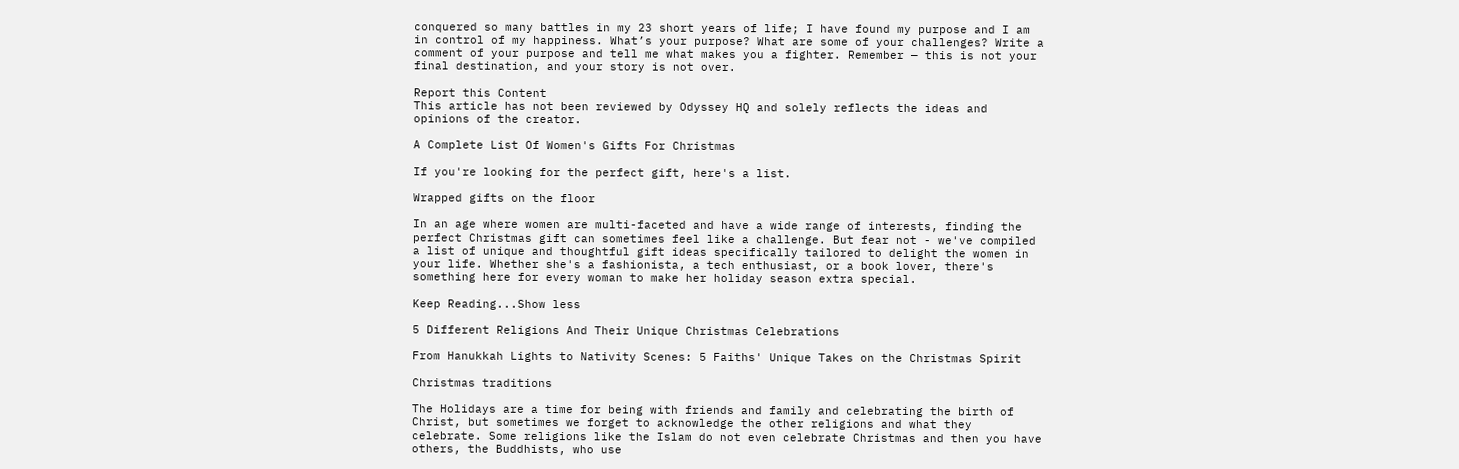conquered so many battles in my 23 short years of life; I have found my purpose and I am in control of my happiness. What’s your purpose? What are some of your challenges? Write a comment of your purpose and tell me what makes you a fighter. Remember — this is not your final destination, and your story is not over.

Report this Content
This article has not been reviewed by Odyssey HQ and solely reflects the ideas and opinions of the creator.

A Complete List Of Women's Gifts For Christmas

If you're looking for the perfect gift, here's a list.

Wrapped gifts on the floor

In an age where women are multi-faceted and have a wide range of interests, finding the perfect Christmas gift can sometimes feel like a challenge. But fear not - we've compiled a list of unique and thoughtful gift ideas specifically tailored to delight the women in your life. Whether she's a fashionista, a tech enthusiast, or a book lover, there's something here for every woman to make her holiday season extra special.

Keep Reading...Show less

5 Different Religions And Their Unique Christmas Celebrations

From Hanukkah Lights to Nativity Scenes: 5 Faiths' Unique Takes on the Christmas Spirit

Christmas traditions

The Holidays are a time for being with friends and family and celebrating the birth of Christ, but sometimes we forget to acknowledge the other religions and what they celebrate. Some religions like the Islam do not even celebrate Christmas and then you have others, the Buddhists, who use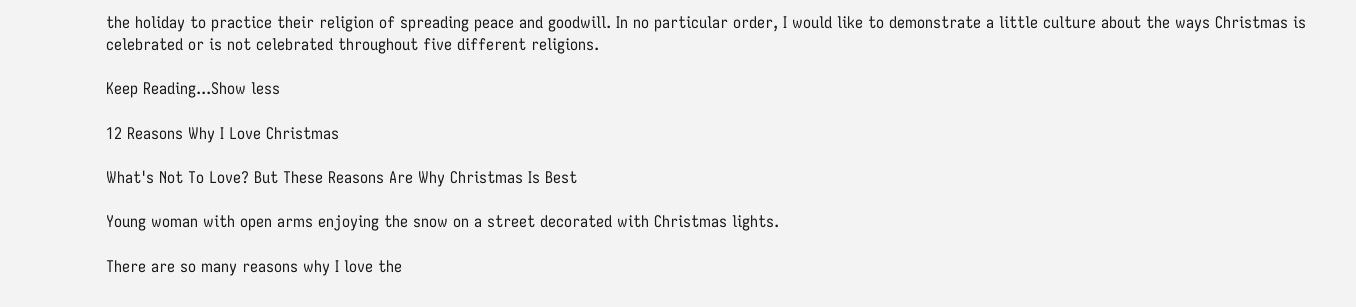the holiday to practice their religion of spreading peace and goodwill. In no particular order, I would like to demonstrate a little culture about the ways Christmas is celebrated or is not celebrated throughout five different religions.

Keep Reading...Show less

12 Reasons Why I Love Christmas

What's Not To Love? But These Reasons Are Why Christmas Is Best

Young woman with open arms enjoying the snow on a street decorated with Christmas lights.

There are so many reasons why I love the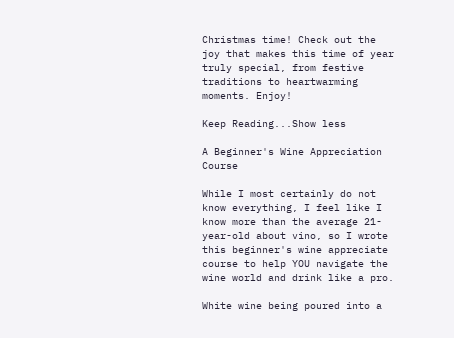Christmas time! Check out the joy that makes this time of year truly special, from festive traditions to heartwarming moments. Enjoy!

Keep Reading...Show less

A Beginner's Wine Appreciation Course

While I most certainly do not know everything, I feel like I know more than the average 21-year-old about vino, so I wrote this beginner's wine appreciate course to help YOU navigate the wine world and drink like a pro.

White wine being poured into a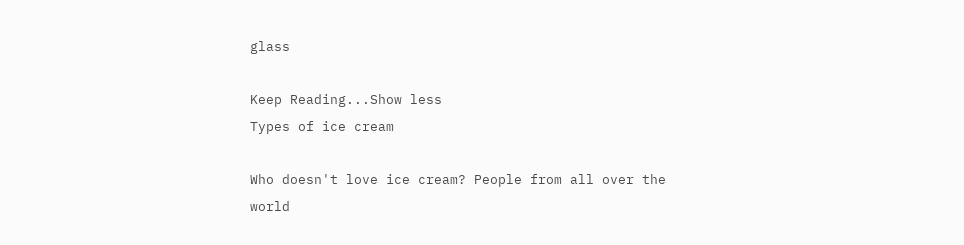glass

Keep Reading...Show less
Types of ice cream

Who doesn't love ice cream? People from all over the world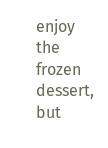enjoy the frozen dessert, but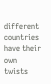different countries have their own twists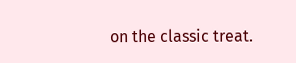on the classic treat.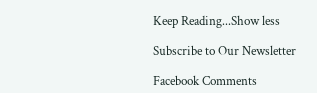Keep Reading...Show less

Subscribe to Our Newsletter

Facebook Comments